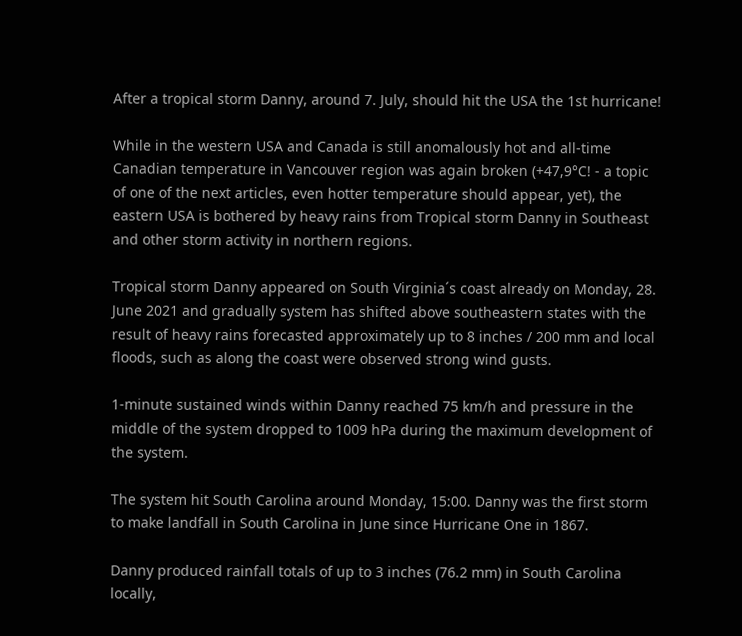After a tropical storm Danny, around 7. July, should hit the USA the 1st hurricane!

While in the western USA and Canada is still anomalously hot and all-time Canadian temperature in Vancouver region was again broken (+47,9°C! - a topic of one of the next articles, even hotter temperature should appear, yet), the eastern USA is bothered by heavy rains from Tropical storm Danny in Southeast and other storm activity in northern regions.

Tropical storm Danny appeared on South Virginia´s coast already on Monday, 28. June 2021 and gradually system has shifted above southeastern states with the result of heavy rains forecasted approximately up to 8 inches / 200 mm and local floods, such as along the coast were observed strong wind gusts.

1-minute sustained winds within Danny reached 75 km/h and pressure in the middle of the system dropped to 1009 hPa during the maximum development of the system.

The system hit South Carolina around Monday, 15:00. Danny was the first storm to make landfall in South Carolina in June since Hurricane One in 1867.

Danny produced rainfall totals of up to 3 inches (76.2 mm) in South Carolina locally,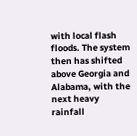with local flash floods. The system then has shifted above Georgia and Alabama, with the next heavy rainfall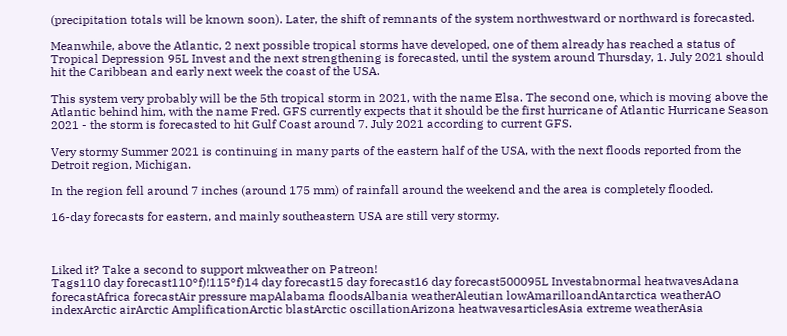(precipitation totals will be known soon). Later, the shift of remnants of the system northwestward or northward is forecasted.

Meanwhile, above the Atlantic, 2 next possible tropical storms have developed, one of them already has reached a status of Tropical Depression 95L Invest and the next strengthening is forecasted, until the system around Thursday, 1. July 2021 should hit the Caribbean and early next week the coast of the USA.

This system very probably will be the 5th tropical storm in 2021, with the name Elsa. The second one, which is moving above the Atlantic behind him, with the name Fred. GFS currently expects that it should be the first hurricane of Atlantic Hurricane Season 2021 - the storm is forecasted to hit Gulf Coast around 7. July 2021 according to current GFS.

Very stormy Summer 2021 is continuing in many parts of the eastern half of the USA, with the next floods reported from the Detroit region, Michigan.

In the region fell around 7 inches (around 175 mm) of rainfall around the weekend and the area is completely flooded.

16-day forecasts for eastern, and mainly southeastern USA are still very stormy.



Liked it? Take a second to support mkweather on Patreon!
Tags110 day forecast110°f)!115°f)14 day forecast15 day forecast16 day forecast500095L Investabnormal heatwavesAdana forecastAfrica forecastAir pressure mapAlabama floodsAlbania weatherAleutian lowAmarilloandAntarctica weatherAO indexArctic airArctic AmplificationArctic blastArctic oscillationArizona heatwavesarticlesAsia extreme weatherAsia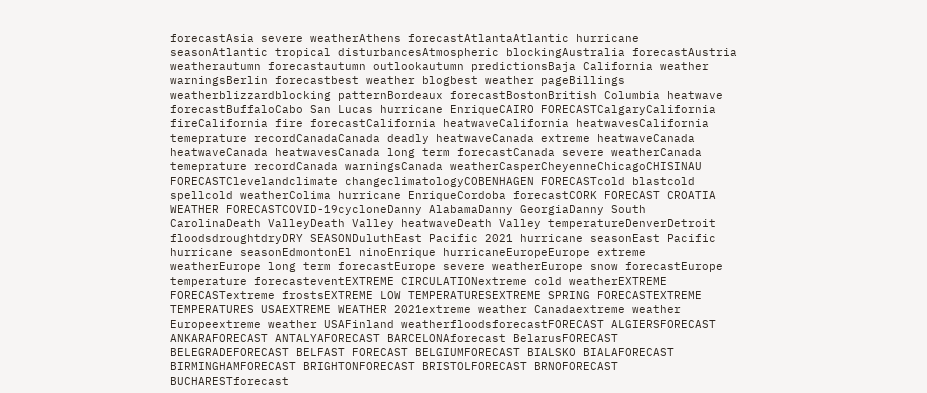forecastAsia severe weatherAthens forecastAtlantaAtlantic hurricane seasonAtlantic tropical disturbancesAtmospheric blockingAustralia forecastAustria weatherautumn forecastautumn outlookautumn predictionsBaja California weather warningsBerlin forecastbest weather blogbest weather pageBillings weatherblizzardblocking patternBordeaux forecastBostonBritish Columbia heatwave forecastBuffaloCabo San Lucas hurricane EnriqueCAIRO FORECASTCalgaryCalifornia fireCalifornia fire forecastCalifornia heatwaveCalifornia heatwavesCalifornia temeprature recordCanadaCanada deadly heatwaveCanada extreme heatwaveCanada heatwaveCanada heatwavesCanada long term forecastCanada severe weatherCanada temeprature recordCanada warningsCanada weatherCasperCheyenneChicagoCHISINAU FORECASTClevelandclimate changeclimatologyCOBENHAGEN FORECASTcold blastcold spellcold weatherColima hurricane EnriqueCordoba forecastCORK FORECAST CROATIA WEATHER FORECASTCOVID-19cycloneDanny AlabamaDanny GeorgiaDanny South CarolinaDeath ValleyDeath Valley heatwaveDeath Valley temperatureDenverDetroit floodsdroughtdryDRY SEASONDuluthEast Pacific 2021 hurricane seasonEast Pacific hurricane seasonEdmontonEl ninoEnrique hurricaneEuropeEurope extreme weatherEurope long term forecastEurope severe weatherEurope snow forecastEurope temperature forecasteventEXTREME CIRCULATIONextreme cold weatherEXTREME FORECASTextreme frostsEXTREME LOW TEMPERATURESEXTREME SPRING FORECASTEXTREME TEMPERATURES USAEXTREME WEATHER 2021extreme weather Canadaextreme weather Europeextreme weather USAFinland weatherfloodsforecastFORECAST ALGIERSFORECAST ANKARAFORECAST ANTALYAFORECAST BARCELONAforecast BelarusFORECAST BELEGRADEFORECAST BELFAST FORECAST BELGIUMFORECAST BIALSKO BIALAFORECAST BIRMINGHAMFORECAST BRIGHTONFORECAST BRISTOLFORECAST BRNOFORECAST BUCHARESTforecast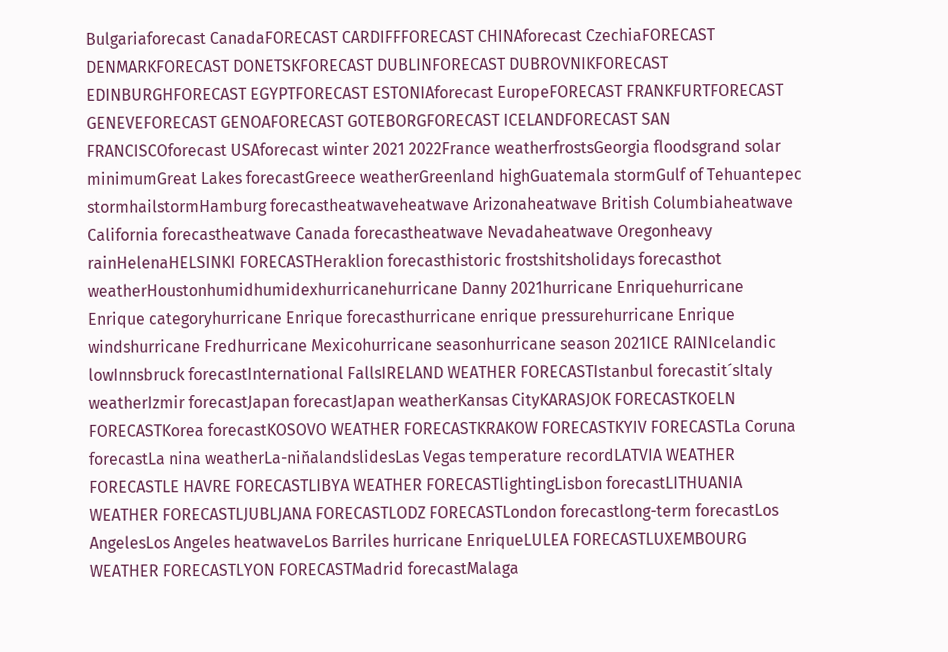Bulgariaforecast CanadaFORECAST CARDIFFFORECAST CHINAforecast CzechiaFORECAST DENMARKFORECAST DONETSKFORECAST DUBLINFORECAST DUBROVNIKFORECAST EDINBURGHFORECAST EGYPTFORECAST ESTONIAforecast EuropeFORECAST FRANKFURTFORECAST GENEVEFORECAST GENOAFORECAST GOTEBORGFORECAST ICELANDFORECAST SAN FRANCISCOforecast USAforecast winter 2021 2022France weatherfrostsGeorgia floodsgrand solar minimumGreat Lakes forecastGreece weatherGreenland highGuatemala stormGulf of Tehuantepec stormhailstormHamburg forecastheatwaveheatwave Arizonaheatwave British Columbiaheatwave California forecastheatwave Canada forecastheatwave Nevadaheatwave Oregonheavy rainHelenaHELSINKI FORECASTHeraklion forecasthistoric frostshitsholidays forecasthot weatherHoustonhumidhumidexhurricanehurricane Danny 2021hurricane Enriquehurricane Enrique categoryhurricane Enrique forecasthurricane enrique pressurehurricane Enrique windshurricane Fredhurricane Mexicohurricane seasonhurricane season 2021ICE RAINIcelandic lowInnsbruck forecastInternational FallsIRELAND WEATHER FORECASTIstanbul forecastit´sItaly weatherIzmir forecastJapan forecastJapan weatherKansas CityKARASJOK FORECASTKOELN FORECASTKorea forecastKOSOVO WEATHER FORECASTKRAKOW FORECASTKYIV FORECASTLa Coruna forecastLa nina weatherLa-niňalandslidesLas Vegas temperature recordLATVIA WEATHER FORECASTLE HAVRE FORECASTLIBYA WEATHER FORECASTlightingLisbon forecastLITHUANIA WEATHER FORECASTLJUBLJANA FORECASTLODZ FORECASTLondon forecastlong-term forecastLos AngelesLos Angeles heatwaveLos Barriles hurricane EnriqueLULEA FORECASTLUXEMBOURG WEATHER FORECASTLYON FORECASTMadrid forecastMalaga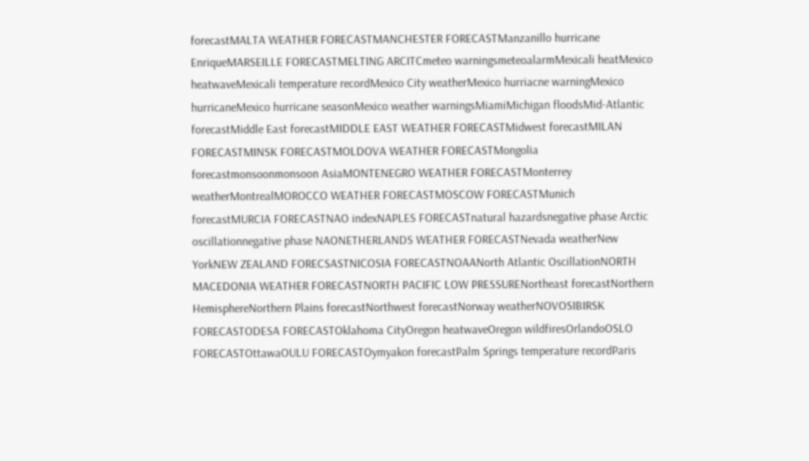forecastMALTA WEATHER FORECASTMANCHESTER FORECASTManzanillo hurricane EnriqueMARSEILLE FORECASTMELTING ARCITCmeteo warningsmeteoalarmMexicali heatMexico heatwaveMexicali temperature recordMexico City weatherMexico hurriacne warningMexico hurricaneMexico hurricane seasonMexico weather warningsMiamiMichigan floodsMid-Atlantic forecastMiddle East forecastMIDDLE EAST WEATHER FORECASTMidwest forecastMILAN FORECASTMINSK FORECASTMOLDOVA WEATHER FORECASTMongolia forecastmonsoonmonsoon AsiaMONTENEGRO WEATHER FORECASTMonterrey weatherMontrealMOROCCO WEATHER FORECASTMOSCOW FORECASTMunich forecastMURCIA FORECASTNAO indexNAPLES FORECASTnatural hazardsnegative phase Arctic oscillationnegative phase NAONETHERLANDS WEATHER FORECASTNevada weatherNew YorkNEW ZEALAND FORECSASTNICOSIA FORECASTNOAANorth Atlantic OscillationNORTH MACEDONIA WEATHER FORECASTNORTH PACIFIC LOW PRESSURENortheast forecastNorthern HemisphereNorthern Plains forecastNorthwest forecastNorway weatherNOVOSIBIRSK FORECASTODESA FORECASTOklahoma CityOregon heatwaveOregon wildfiresOrlandoOSLO FORECASTOttawaOULU FORECASTOymyakon forecastPalm Springs temperature recordParis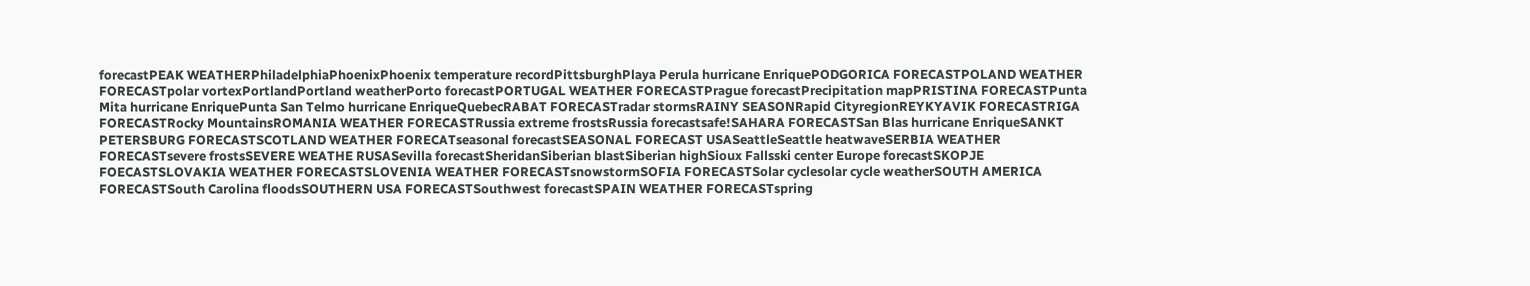forecastPEAK WEATHERPhiladelphiaPhoenixPhoenix temperature recordPittsburghPlaya Perula hurricane EnriquePODGORICA FORECASTPOLAND WEATHER FORECASTpolar vortexPortlandPortland weatherPorto forecastPORTUGAL WEATHER FORECASTPrague forecastPrecipitation mapPRISTINA FORECASTPunta Mita hurricane EnriquePunta San Telmo hurricane EnriqueQuebecRABAT FORECASTradar stormsRAINY SEASONRapid CityregionREYKYAVIK FORECASTRIGA FORECASTRocky MountainsROMANIA WEATHER FORECASTRussia extreme frostsRussia forecastsafe!SAHARA FORECASTSan Blas hurricane EnriqueSANKT PETERSBURG FORECASTSCOTLAND WEATHER FORECATseasonal forecastSEASONAL FORECAST USASeattleSeattle heatwaveSERBIA WEATHER FORECASTsevere frostsSEVERE WEATHE RUSASevilla forecastSheridanSiberian blastSiberian highSioux Fallsski center Europe forecastSKOPJE FOECASTSLOVAKIA WEATHER FORECASTSLOVENIA WEATHER FORECASTsnowstormSOFIA FORECASTSolar cyclesolar cycle weatherSOUTH AMERICA FORECASTSouth Carolina floodsSOUTHERN USA FORECASTSouthwest forecastSPAIN WEATHER FORECASTspring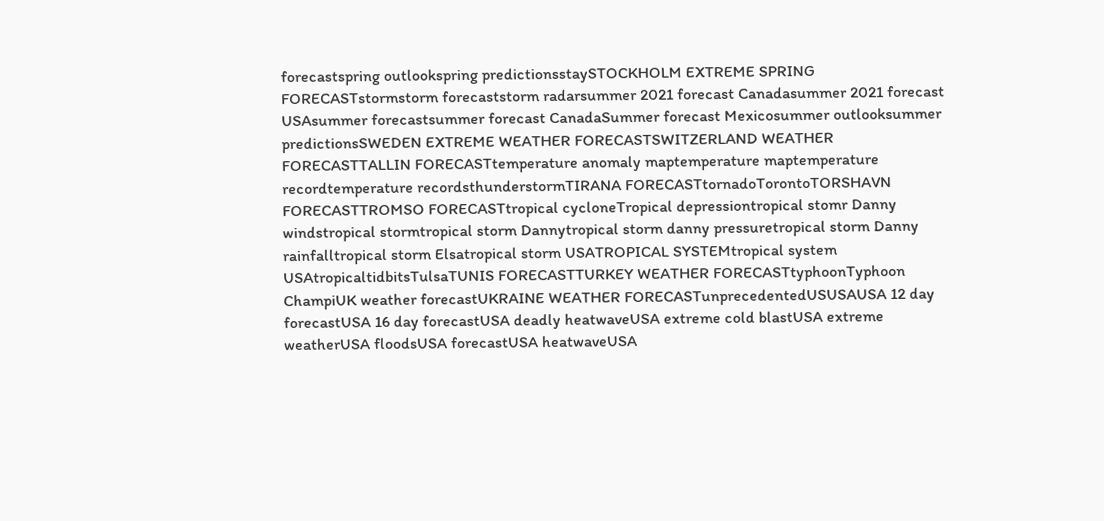forecastspring outlookspring predictionsstaySTOCKHOLM EXTREME SPRING FORECASTstormstorm forecaststorm radarsummer 2021 forecast Canadasummer 2021 forecast USAsummer forecastsummer forecast CanadaSummer forecast Mexicosummer outlooksummer predictionsSWEDEN EXTREME WEATHER FORECASTSWITZERLAND WEATHER FORECASTTALLIN FORECASTtemperature anomaly maptemperature maptemperature recordtemperature recordsthunderstormTIRANA FORECASTtornadoTorontoTORSHAVN FORECASTTROMSO FORECASTtropical cycloneTropical depressiontropical stomr Danny windstropical stormtropical storm Dannytropical storm danny pressuretropical storm Danny rainfalltropical storm Elsatropical storm USATROPICAL SYSTEMtropical system USAtropicaltidbitsTulsaTUNIS FORECASTTURKEY WEATHER FORECASTtyphoonTyphoon ChampiUK weather forecastUKRAINE WEATHER FORECASTunprecedentedUSUSAUSA 12 day forecastUSA 16 day forecastUSA deadly heatwaveUSA extreme cold blastUSA extreme weatherUSA floodsUSA forecastUSA heatwaveUSA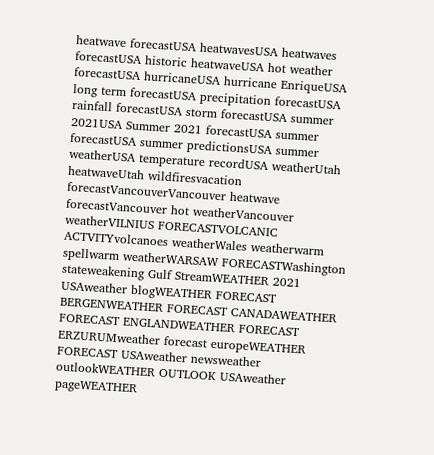heatwave forecastUSA heatwavesUSA heatwaves forecastUSA historic heatwaveUSA hot weather forecastUSA hurricaneUSA hurricane EnriqueUSA long term forecastUSA precipitation forecastUSA rainfall forecastUSA storm forecastUSA summer 2021USA Summer 2021 forecastUSA summer forecastUSA summer predictionsUSA summer weatherUSA temperature recordUSA weatherUtah heatwaveUtah wildfiresvacation forecastVancouverVancouver heatwave forecastVancouver hot weatherVancouver weatherVILNIUS FORECASTVOLCANIC ACTVITYvolcanoes weatherWales weatherwarm spellwarm weatherWARSAW FORECASTWashington stateweakening Gulf StreamWEATHER 2021 USAweather blogWEATHER FORECAST BERGENWEATHER FORECAST CANADAWEATHER FORECAST ENGLANDWEATHER FORECAST ERZURUMweather forecast europeWEATHER FORECAST USAweather newsweather outlookWEATHER OUTLOOK USAweather pageWEATHER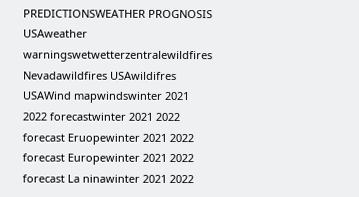PREDICTIONSWEATHER PROGNOSIS USAweather warningswetwetterzentralewildfires Nevadawildfires USAwildifres USAWind mapwindswinter 2021 2022 forecastwinter 2021 2022 forecast Eruopewinter 2021 2022 forecast Europewinter 2021 2022 forecast La ninawinter 2021 2022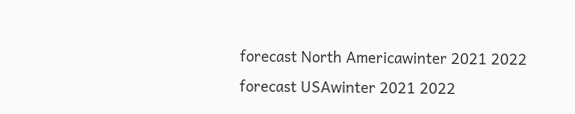forecast North Americawinter 2021 2022 forecast USAwinter 2021 2022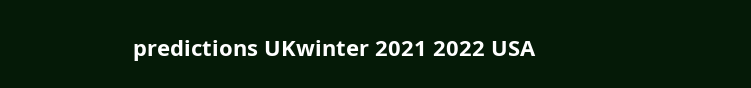predictions UKwinter 2021 2022 USA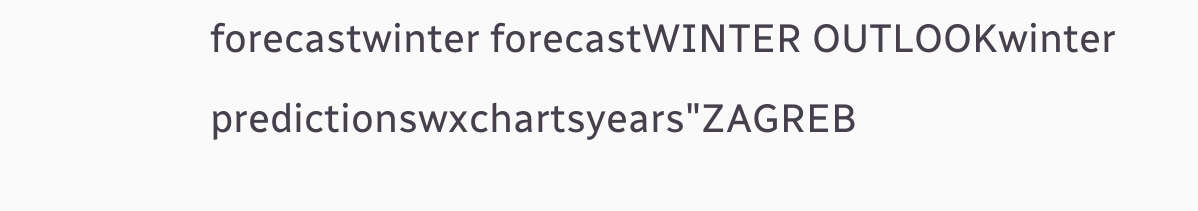forecastwinter forecastWINTER OUTLOOKwinter predictionswxchartsyears"ZAGREB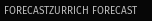FORECASTZURRICH FORECAST